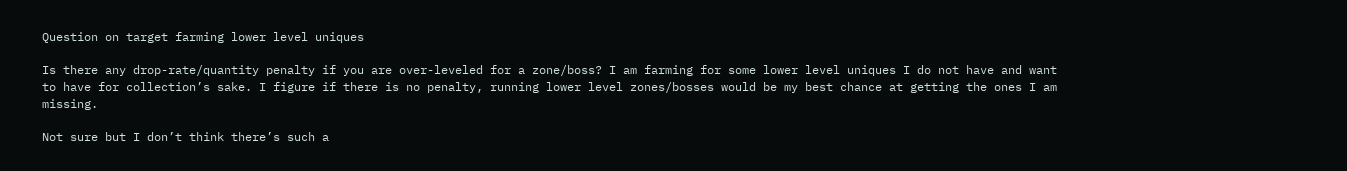Question on target farming lower level uniques

Is there any drop-rate/quantity penalty if you are over-leveled for a zone/boss? I am farming for some lower level uniques I do not have and want to have for collection’s sake. I figure if there is no penalty, running lower level zones/bosses would be my best chance at getting the ones I am missing.

Not sure but I don’t think there’s such a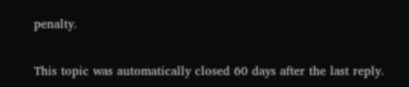penalty.

This topic was automatically closed 60 days after the last reply.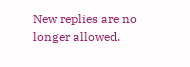New replies are no longer allowed.